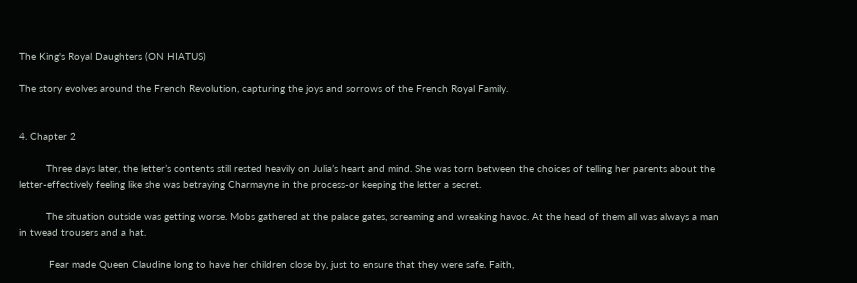The King's Royal Daughters (ON HIATUS)

The story evolves around the French Revolution, capturing the joys and sorrows of the French Royal Family.


4. Chapter 2

         Three days later, the letter’s contents still rested heavily on Julia’s heart and mind. She was torn between the choices of telling her parents about the letter-effectively feeling like she was betraying Charmayne in the process-or keeping the letter a secret.

         The situation outside was getting worse. Mobs gathered at the palace gates, screaming and wreaking havoc. At the head of them all was always a man in twead trousers and a hat.

          Fear made Queen Claudine long to have her children close by, just to ensure that they were safe. Faith,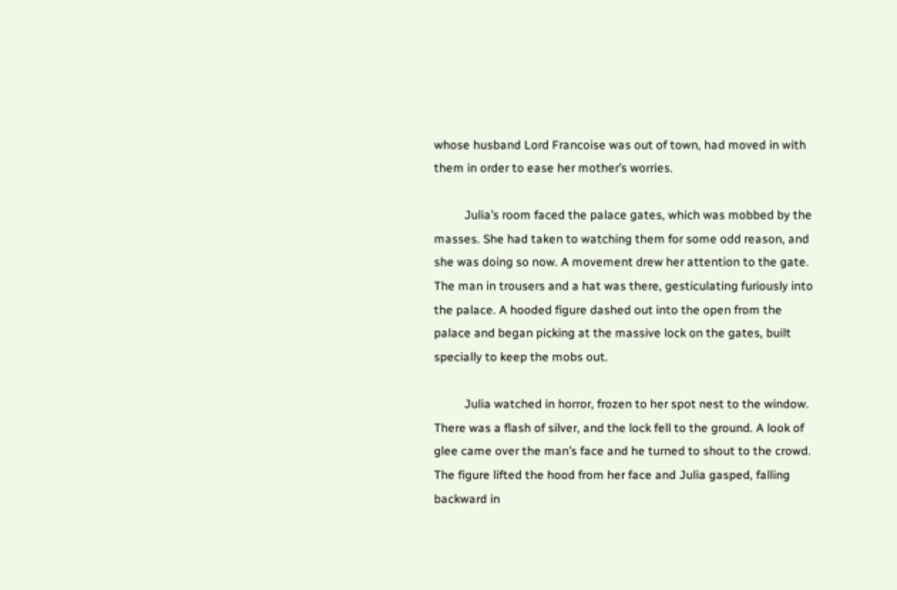whose husband Lord Francoise was out of town, had moved in with them in order to ease her mother’s worries.

          Julia’s room faced the palace gates, which was mobbed by the masses. She had taken to watching them for some odd reason, and she was doing so now. A movement drew her attention to the gate. The man in trousers and a hat was there, gesticulating furiously into the palace. A hooded figure dashed out into the open from the palace and began picking at the massive lock on the gates, built specially to keep the mobs out.

          Julia watched in horror, frozen to her spot nest to the window. There was a flash of silver, and the lock fell to the ground. A look of glee came over the man’s face and he turned to shout to the crowd. The figure lifted the hood from her face and Julia gasped, falling backward in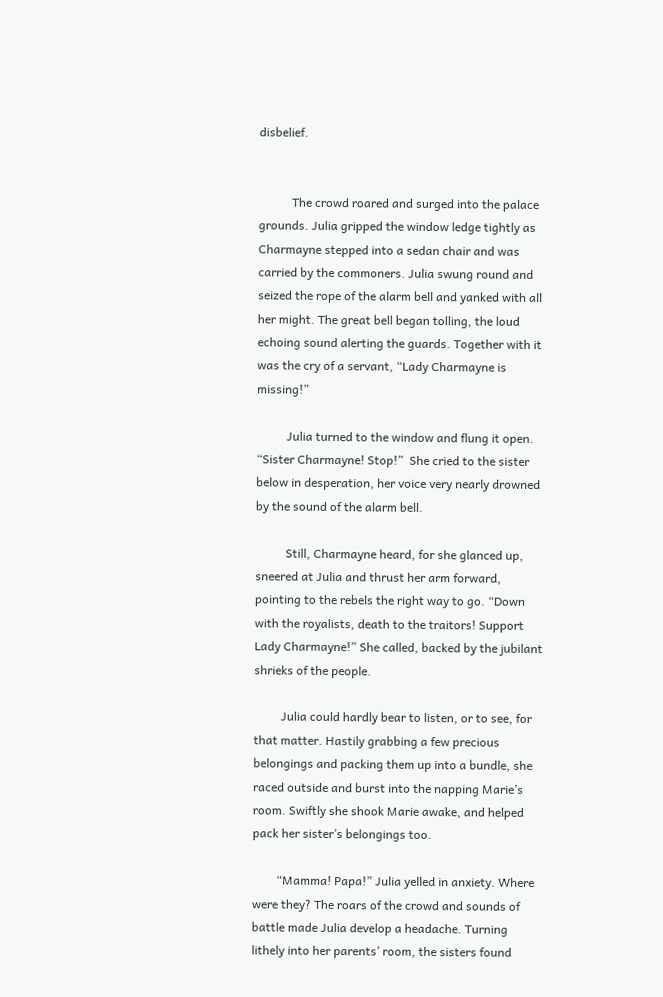disbelief.


           The crowd roared and surged into the palace grounds. Julia gripped the window ledge tightly as Charmayne stepped into a sedan chair and was carried by the commoners. Julia swung round and seized the rope of the alarm bell and yanked with all her might. The great bell began tolling, the loud echoing sound alerting the guards. Together with it was the cry of a servant, “Lady Charmayne is missing!”

          Julia turned to the window and flung it open. “Sister Charmayne! Stop!”  She cried to the sister below in desperation, her voice very nearly drowned by the sound of the alarm bell.

          Still, Charmayne heard, for she glanced up, sneered at Julia and thrust her arm forward, pointing to the rebels the right way to go. “Down with the royalists, death to the traitors! Support Lady Charmayne!” She called, backed by the jubilant shrieks of the people.

         Julia could hardly bear to listen, or to see, for that matter. Hastily grabbing a few precious belongings and packing them up into a bundle, she raced outside and burst into the napping Marie’s room. Swiftly she shook Marie awake, and helped pack her sister’s belongings too.

        “Mamma! Papa!” Julia yelled in anxiety. Where were they? The roars of the crowd and sounds of battle made Julia develop a headache. Turning lithely into her parents’ room, the sisters found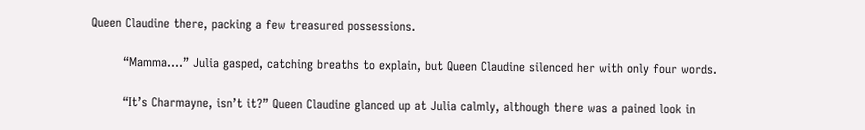Queen Claudine there, packing a few treasured possessions.

        “Mamma….” Julia gasped, catching breaths to explain, but Queen Claudine silenced her with only four words.

        “It’s Charmayne, isn’t it?” Queen Claudine glanced up at Julia calmly, although there was a pained look in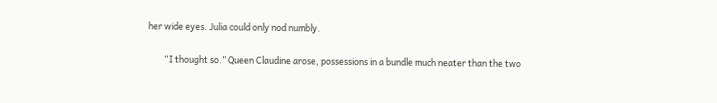her wide eyes. Julia could only nod numbly.

        “I thought so.” Queen Claudine arose, possessions in a bundle much neater than the two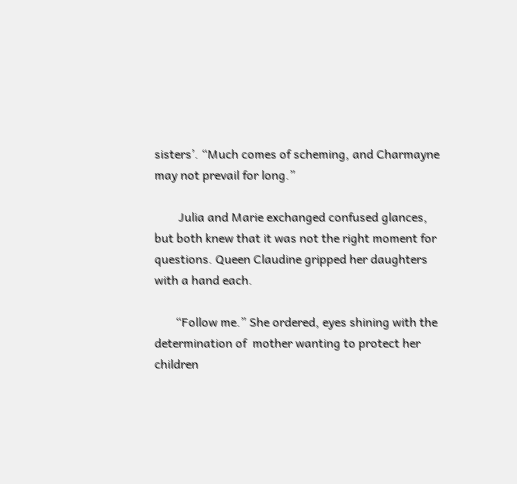sisters’. “Much comes of scheming, and Charmayne may not prevail for long.”

        Julia and Marie exchanged confused glances, but both knew that it was not the right moment for questions. Queen Claudine gripped her daughters with a hand each.

       “Follow me.” She ordered, eyes shining with the determination of  mother wanting to protect her children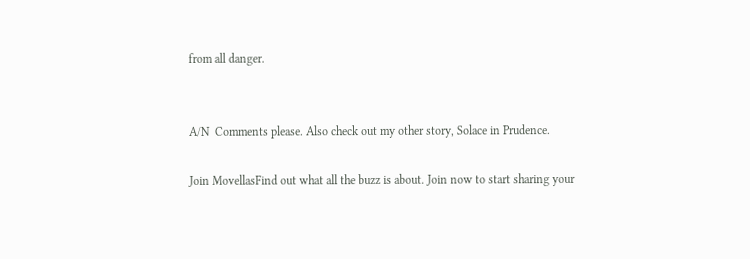from all danger.


A/N  Comments please. Also check out my other story, Solace in Prudence.

Join MovellasFind out what all the buzz is about. Join now to start sharing your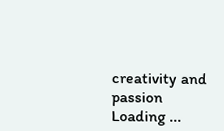creativity and passion
Loading ...